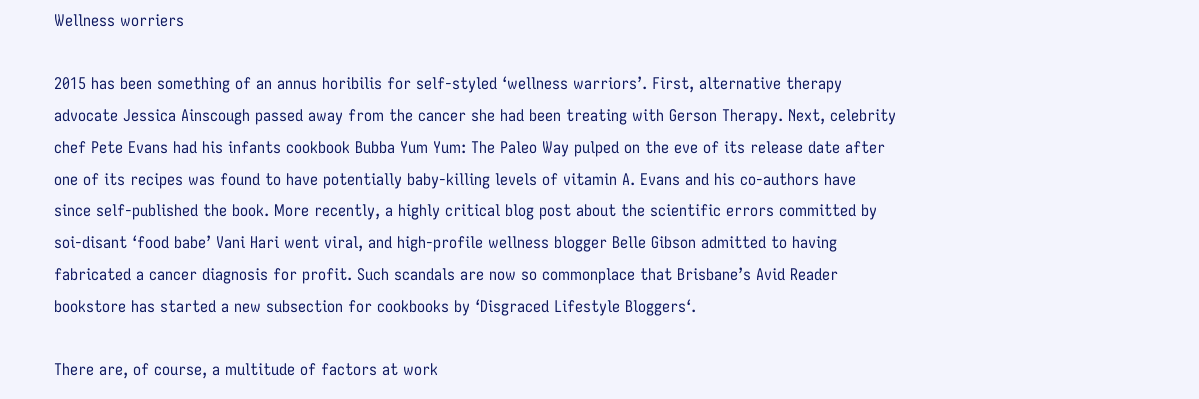Wellness worriers

2015 has been something of an annus horibilis for self-styled ‘wellness warriors’. First, alternative therapy advocate Jessica Ainscough passed away from the cancer she had been treating with Gerson Therapy. Next, celebrity chef Pete Evans had his infants cookbook Bubba Yum Yum: The Paleo Way pulped on the eve of its release date after one of its recipes was found to have potentially baby-killing levels of vitamin A. Evans and his co-authors have since self-published the book. More recently, a highly critical blog post about the scientific errors committed by soi-disant ‘food babe’ Vani Hari went viral, and high-profile wellness blogger Belle Gibson admitted to having fabricated a cancer diagnosis for profit. Such scandals are now so commonplace that Brisbane’s Avid Reader bookstore has started a new subsection for cookbooks by ‘Disgraced Lifestyle Bloggers‘.

There are, of course, a multitude of factors at work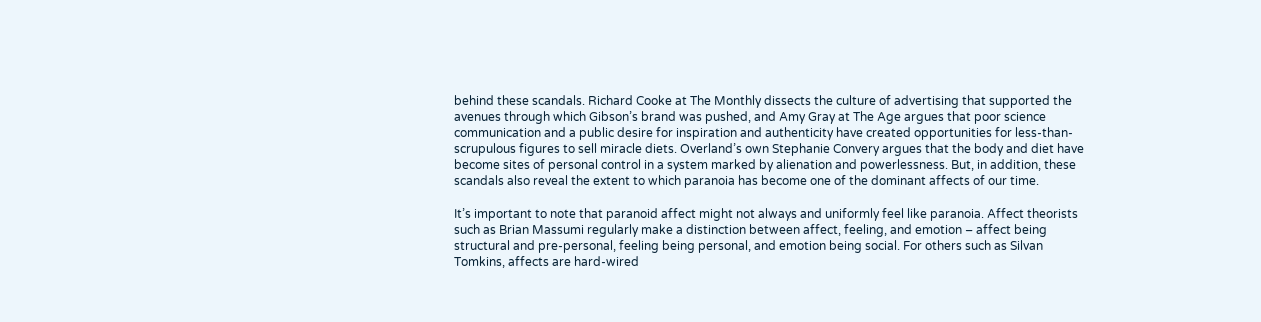behind these scandals. Richard Cooke at The Monthly dissects the culture of advertising that supported the avenues through which Gibson’s brand was pushed, and Amy Gray at The Age argues that poor science communication and a public desire for inspiration and authenticity have created opportunities for less-than-scrupulous figures to sell miracle diets. Overland’s own Stephanie Convery argues that the body and diet have become sites of personal control in a system marked by alienation and powerlessness. But, in addition, these scandals also reveal the extent to which paranoia has become one of the dominant affects of our time.

It’s important to note that paranoid affect might not always and uniformly feel like paranoia. Affect theorists such as Brian Massumi regularly make a distinction between affect, feeling, and emotion – affect being structural and pre-personal, feeling being personal, and emotion being social. For others such as Silvan Tomkins, affects are hard-wired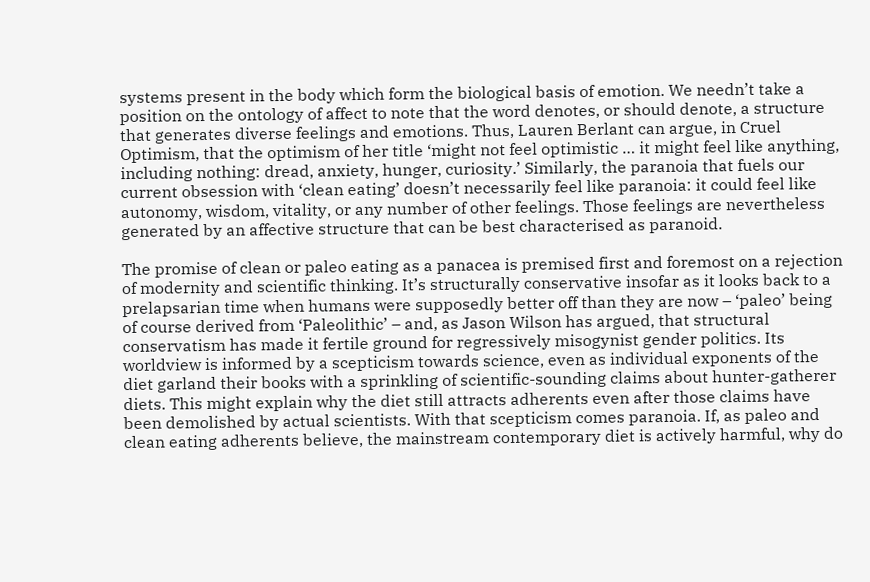systems present in the body which form the biological basis of emotion. We needn’t take a position on the ontology of affect to note that the word denotes, or should denote, a structure that generates diverse feelings and emotions. Thus, Lauren Berlant can argue, in Cruel Optimism, that the optimism of her title ‘might not feel optimistic … it might feel like anything, including nothing: dread, anxiety, hunger, curiosity.’ Similarly, the paranoia that fuels our current obsession with ‘clean eating’ doesn’t necessarily feel like paranoia: it could feel like autonomy, wisdom, vitality, or any number of other feelings. Those feelings are nevertheless generated by an affective structure that can be best characterised as paranoid.

The promise of clean or paleo eating as a panacea is premised first and foremost on a rejection of modernity and scientific thinking. It’s structurally conservative insofar as it looks back to a prelapsarian time when humans were supposedly better off than they are now – ‘paleo’ being of course derived from ‘Paleolithic’ – and, as Jason Wilson has argued, that structural conservatism has made it fertile ground for regressively misogynist gender politics. Its worldview is informed by a scepticism towards science, even as individual exponents of the diet garland their books with a sprinkling of scientific-sounding claims about hunter-gatherer diets. This might explain why the diet still attracts adherents even after those claims have been demolished by actual scientists. With that scepticism comes paranoia. If, as paleo and clean eating adherents believe, the mainstream contemporary diet is actively harmful, why do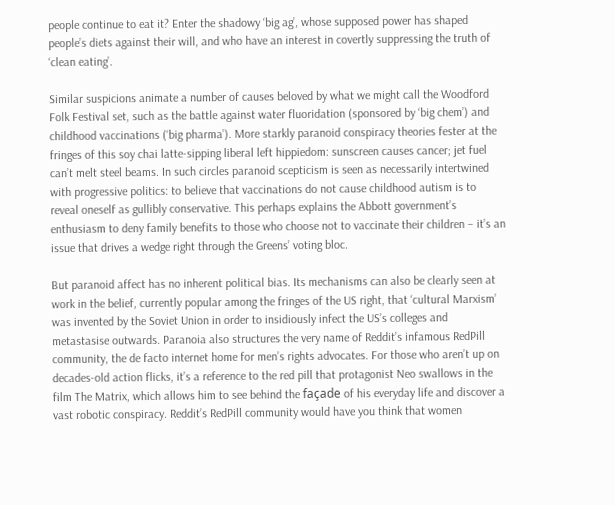people continue to eat it? Enter the shadowy ‘big ag’, whose supposed power has shaped people’s diets against their will, and who have an interest in covertly suppressing the truth of ‘clean eating’.

Similar suspicions animate a number of causes beloved by what we might call the Woodford Folk Festival set, such as the battle against water fluoridation (sponsored by ‘big chem’) and childhood vaccinations (‘big pharma’). More starkly paranoid conspiracy theories fester at the fringes of this soy chai latte-sipping liberal left hippiedom: sunscreen causes cancer; jet fuel can’t melt steel beams. In such circles paranoid scepticism is seen as necessarily intertwined with progressive politics: to believe that vaccinations do not cause childhood autism is to reveal oneself as gullibly conservative. This perhaps explains the Abbott government’s enthusiasm to deny family benefits to those who choose not to vaccinate their children – it’s an issue that drives a wedge right through the Greens’ voting bloc.

But paranoid affect has no inherent political bias. Its mechanisms can also be clearly seen at work in the belief, currently popular among the fringes of the US right, that ‘cultural Marxism’ was invented by the Soviet Union in order to insidiously infect the US’s colleges and metastasise outwards. Paranoia also structures the very name of Reddit’s infamous RedPill community, the de facto internet home for men’s rights advocates. For those who aren’t up on decades-old action flicks, it’s a reference to the red pill that protagonist Neo swallows in the film The Matrix, which allows him to see behind the façade of his everyday life and discover a vast robotic conspiracy. Reddit’s RedPill community would have you think that women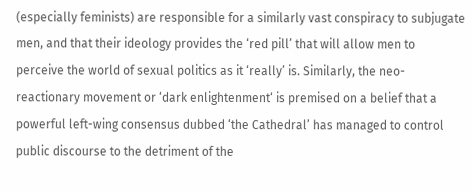(especially feminists) are responsible for a similarly vast conspiracy to subjugate men, and that their ideology provides the ‘red pill’ that will allow men to perceive the world of sexual politics as it ‘really’ is. Similarly, the neo-reactionary movement or ‘dark enlightenment‘ is premised on a belief that a powerful left-wing consensus dubbed ‘the Cathedral’ has managed to control public discourse to the detriment of the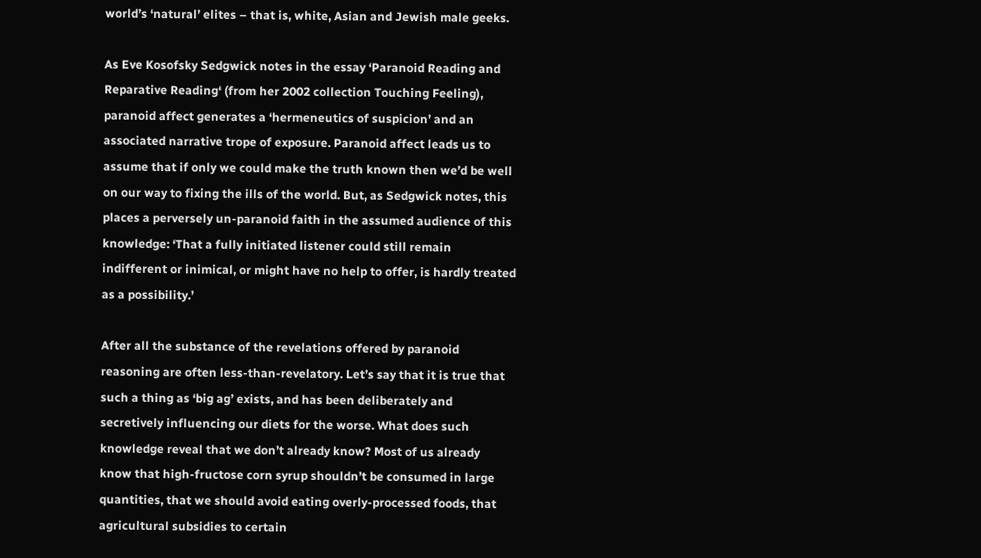world’s ‘natural’ elites – that is, white, Asian and Jewish male geeks.

As Eve Kosofsky Sedgwick notes in the essay ‘Paranoid Reading and Reparative Reading‘ (from her 2002 collection Touching Feeling), paranoid affect generates a ‘hermeneutics of suspicion’ and an associated narrative trope of exposure. Paranoid affect leads us to assume that if only we could make the truth known then we’d be well on our way to fixing the ills of the world. But, as Sedgwick notes, this places a perversely un-paranoid faith in the assumed audience of this knowledge: ‘That a fully initiated listener could still remain indifferent or inimical, or might have no help to offer, is hardly treated as a possibility.’

After all the substance of the revelations offered by paranoid reasoning are often less-than-revelatory. Let’s say that it is true that such a thing as ‘big ag’ exists, and has been deliberately and secretively influencing our diets for the worse. What does such knowledge reveal that we don’t already know? Most of us already know that high-fructose corn syrup shouldn’t be consumed in large quantities, that we should avoid eating overly-processed foods, that agricultural subsidies to certain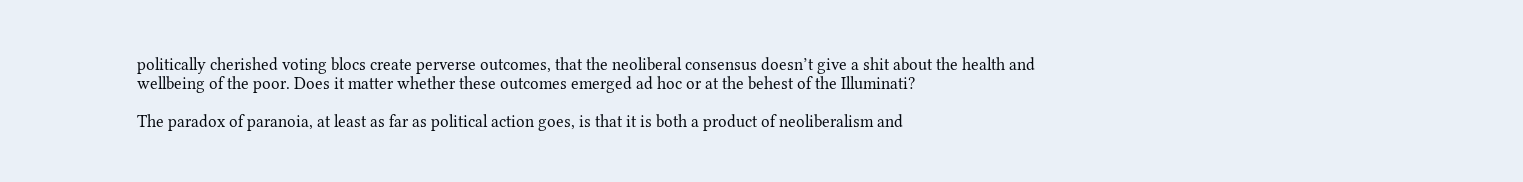politically cherished voting blocs create perverse outcomes, that the neoliberal consensus doesn’t give a shit about the health and wellbeing of the poor. Does it matter whether these outcomes emerged ad hoc or at the behest of the Illuminati?

The paradox of paranoia, at least as far as political action goes, is that it is both a product of neoliberalism and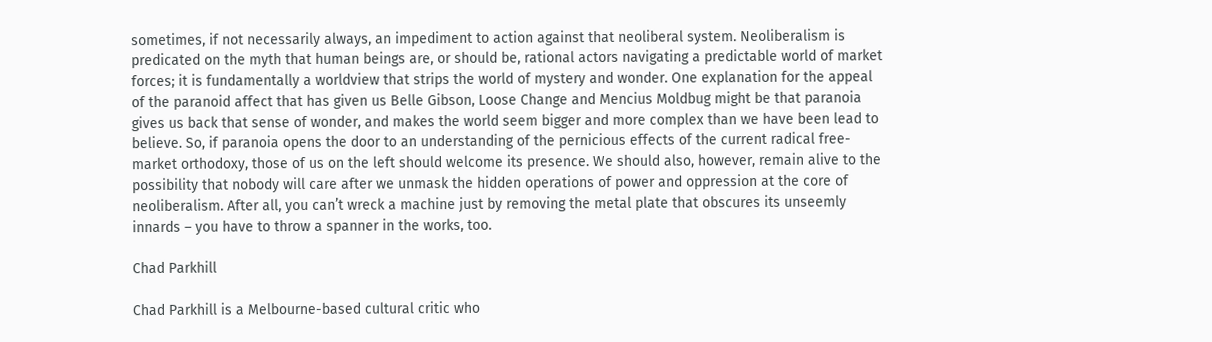sometimes, if not necessarily always, an impediment to action against that neoliberal system. Neoliberalism is predicated on the myth that human beings are, or should be, rational actors navigating a predictable world of market forces; it is fundamentally a worldview that strips the world of mystery and wonder. One explanation for the appeal of the paranoid affect that has given us Belle Gibson, Loose Change and Mencius Moldbug might be that paranoia gives us back that sense of wonder, and makes the world seem bigger and more complex than we have been lead to believe. So, if paranoia opens the door to an understanding of the pernicious effects of the current radical free-market orthodoxy, those of us on the left should welcome its presence. We should also, however, remain alive to the possibility that nobody will care after we unmask the hidden operations of power and oppression at the core of neoliberalism. After all, you can’t wreck a machine just by removing the metal plate that obscures its unseemly innards – you have to throw a spanner in the works, too.

Chad Parkhill

Chad Parkhill is a Melbourne-based cultural critic who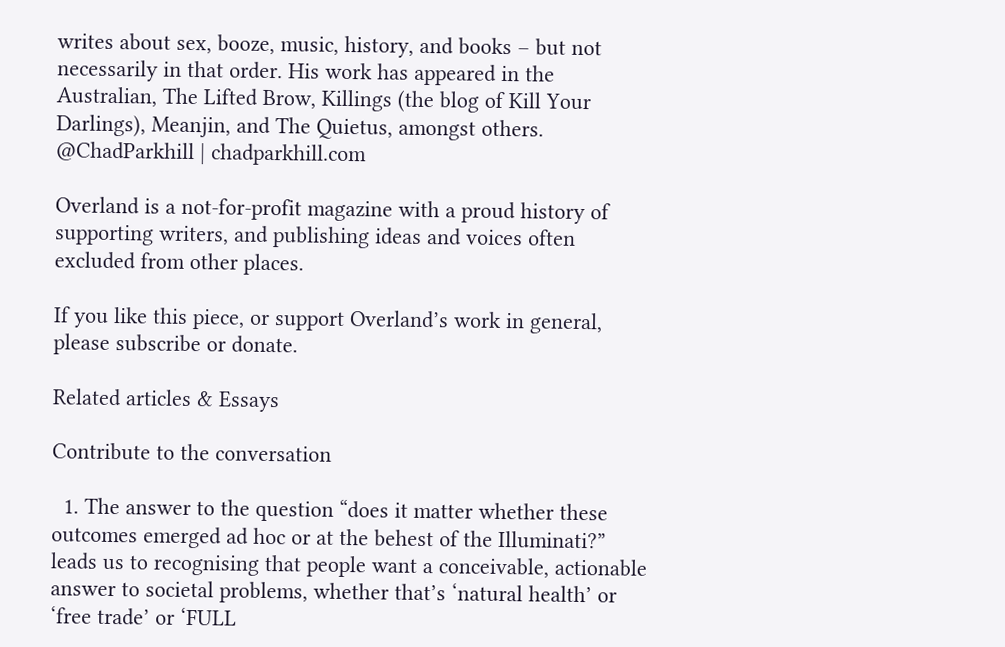writes about sex, booze, music, history, and books – but not necessarily in that order. His work has appeared in the Australian, The Lifted Brow, Killings (the blog of Kill Your Darlings), Meanjin, and The Quietus, amongst others. @ChadParkhill | chadparkhill.com

Overland is a not-for-profit magazine with a proud history of supporting writers, and publishing ideas and voices often excluded from other places.

If you like this piece, or support Overland’s work in general, please subscribe or donate.

Related articles & Essays

Contribute to the conversation

  1. The answer to the question “does it matter whether these outcomes emerged ad hoc or at the behest of the Illuminati?” leads us to recognising that people want a conceivable, actionable answer to societal problems, whether that’s ‘natural health’ or ‘free trade’ or ‘FULL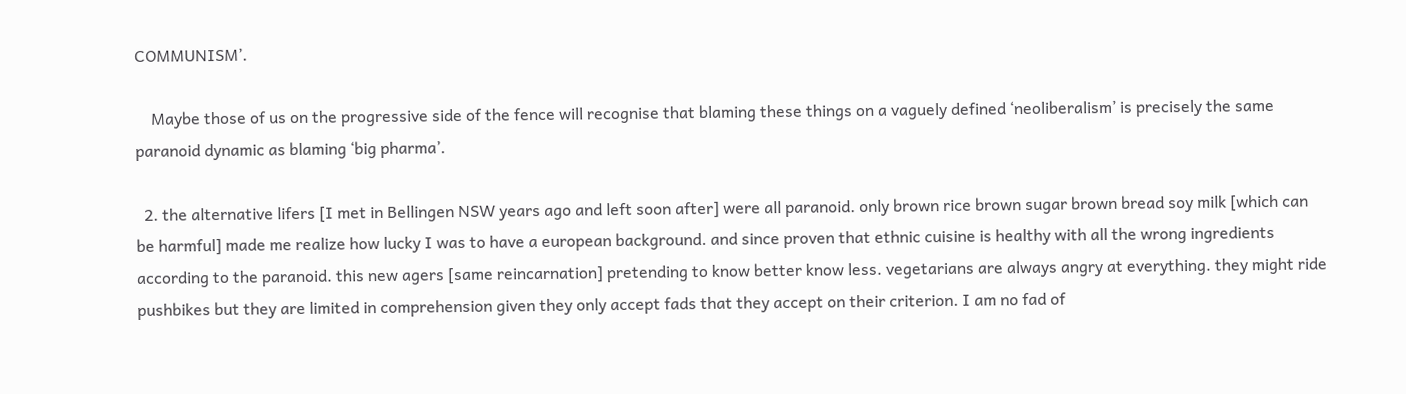COMMUNISM’.

    Maybe those of us on the progressive side of the fence will recognise that blaming these things on a vaguely defined ‘neoliberalism’ is precisely the same paranoid dynamic as blaming ‘big pharma’.

  2. the alternative lifers [I met in Bellingen NSW years ago and left soon after] were all paranoid. only brown rice brown sugar brown bread soy milk [which can be harmful] made me realize how lucky I was to have a european background. and since proven that ethnic cuisine is healthy with all the wrong ingredients according to the paranoid. this new agers [same reincarnation] pretending to know better know less. vegetarians are always angry at everything. they might ride pushbikes but they are limited in comprehension given they only accept fads that they accept on their criterion. I am no fad of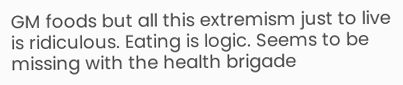GM foods but all this extremism just to live is ridiculous. Eating is logic. Seems to be missing with the health brigade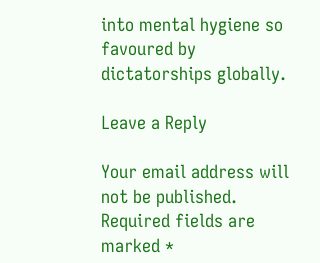into mental hygiene so favoured by dictatorships globally.

Leave a Reply

Your email address will not be published. Required fields are marked *